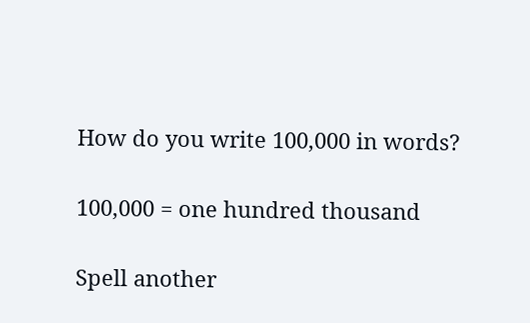How do you write 100,000 in words?

100,000 = one hundred thousand

Spell another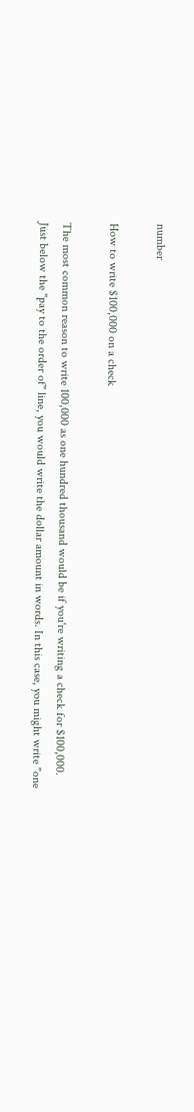number

How to write $100,000 on a check

The most common reason to write 100,000 as one hundred thousand would be if you're writing a check for $100,000. Just below the "pay to the order of" line, you would write the dollar amount in words. In this case, you might write "one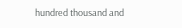hundred thousand and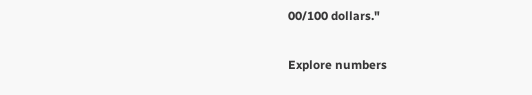00/100 dollars."

Explore numbers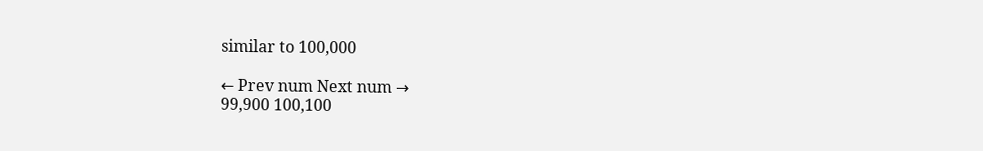similar to 100,000

← Prev num Next num →
99,900 100,100